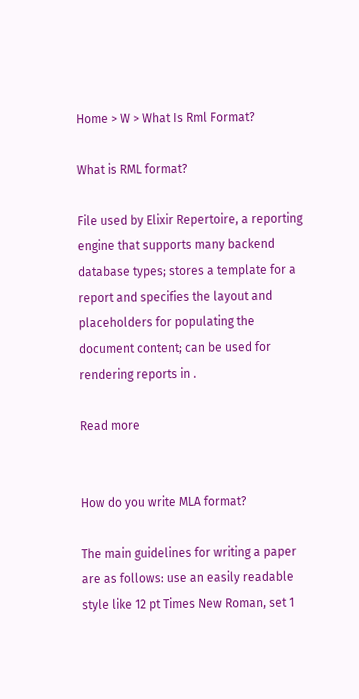Home > W > What Is Rml Format?

What is RML format?

File used by Elixir Repertoire, a reporting engine that supports many backend database types; stores a template for a report and specifies the layout and placeholders for populating the document content; can be used for rendering reports in .

Read more


How do you write MLA format?

The main guidelines for writing a paper are as follows: use an easily readable style like 12 pt Times New Roman, set 1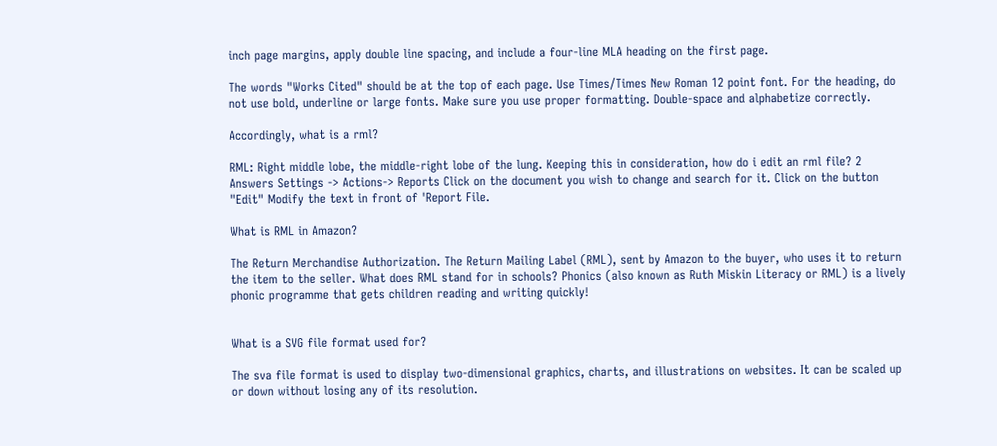inch page margins, apply double line spacing, and include a four-line MLA heading on the first page.

The words "Works Cited" should be at the top of each page. Use Times/Times New Roman 12 point font. For the heading, do not use bold, underline or large fonts. Make sure you use proper formatting. Double-space and alphabetize correctly.

Accordingly, what is a rml?

RML: Right middle lobe, the middle-right lobe of the lung. Keeping this in consideration, how do i edit an rml file? 2 Answers Settings -> Actions-> Reports Click on the document you wish to change and search for it. Click on the button "Edit" Modify the text in front of 'Report File.

What is RML in Amazon?

The Return Merchandise Authorization. The Return Mailing Label (RML), sent by Amazon to the buyer, who uses it to return the item to the seller. What does RML stand for in schools? Phonics (also known as Ruth Miskin Literacy or RML) is a lively phonic programme that gets children reading and writing quickly!


What is a SVG file format used for?

The sva file format is used to display two-dimensional graphics, charts, and illustrations on websites. It can be scaled up or down without losing any of its resolution.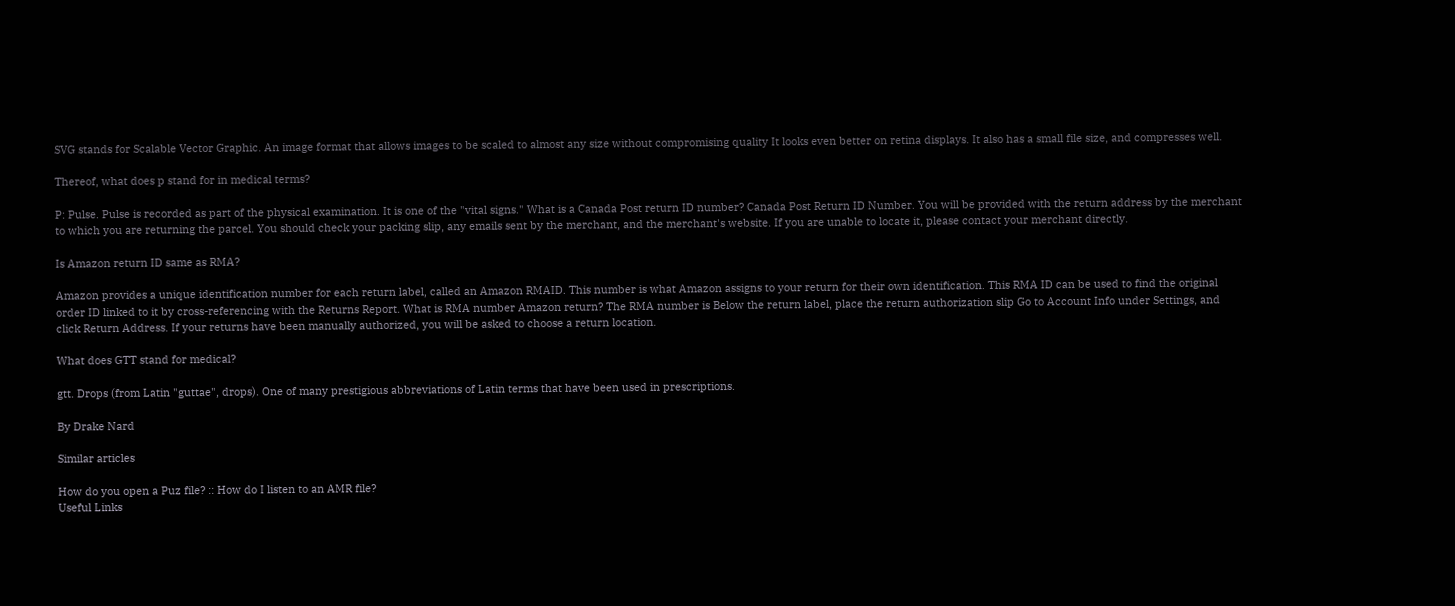SVG stands for Scalable Vector Graphic. An image format that allows images to be scaled to almost any size without compromising quality It looks even better on retina displays. It also has a small file size, and compresses well.

Thereof, what does p stand for in medical terms?

P: Pulse. Pulse is recorded as part of the physical examination. It is one of the "vital signs." What is a Canada Post return ID number? Canada Post Return ID Number. You will be provided with the return address by the merchant to which you are returning the parcel. You should check your packing slip, any emails sent by the merchant, and the merchant's website. If you are unable to locate it, please contact your merchant directly.

Is Amazon return ID same as RMA?

Amazon provides a unique identification number for each return label, called an Amazon RMAID. This number is what Amazon assigns to your return for their own identification. This RMA ID can be used to find the original order ID linked to it by cross-referencing with the Returns Report. What is RMA number Amazon return? The RMA number is Below the return label, place the return authorization slip Go to Account Info under Settings, and click Return Address. If your returns have been manually authorized, you will be asked to choose a return location.

What does GTT stand for medical?

gtt. Drops (from Latin "guttae", drops). One of many prestigious abbreviations of Latin terms that have been used in prescriptions.

By Drake Nard

Similar articles

How do you open a Puz file? :: How do I listen to an AMR file?
Useful Links